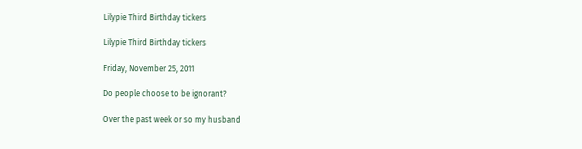Lilypie Third Birthday tickers

Lilypie Third Birthday tickers

Friday, November 25, 2011

Do people choose to be ignorant?

Over the past week or so my husband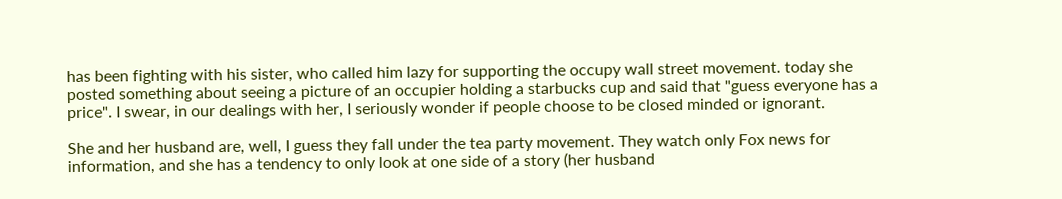has been fighting with his sister, who called him lazy for supporting the occupy wall street movement. today she posted something about seeing a picture of an occupier holding a starbucks cup and said that "guess everyone has a price". I swear, in our dealings with her, I seriously wonder if people choose to be closed minded or ignorant.

She and her husband are, well, I guess they fall under the tea party movement. They watch only Fox news for information, and she has a tendency to only look at one side of a story (her husband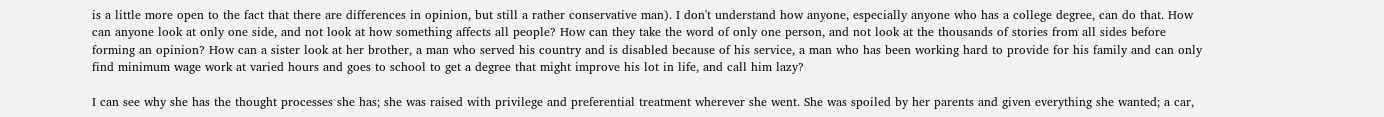is a little more open to the fact that there are differences in opinion, but still a rather conservative man). I don't understand how anyone, especially anyone who has a college degree, can do that. How can anyone look at only one side, and not look at how something affects all people? How can they take the word of only one person, and not look at the thousands of stories from all sides before forming an opinion? How can a sister look at her brother, a man who served his country and is disabled because of his service, a man who has been working hard to provide for his family and can only find minimum wage work at varied hours and goes to school to get a degree that might improve his lot in life, and call him lazy?

I can see why she has the thought processes she has; she was raised with privilege and preferential treatment wherever she went. She was spoiled by her parents and given everything she wanted; a car,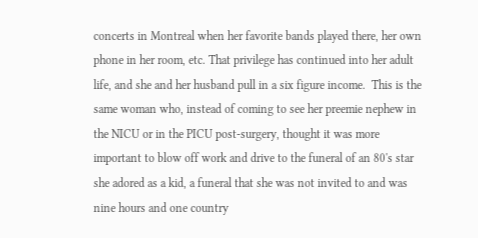concerts in Montreal when her favorite bands played there, her own phone in her room, etc. That privilege has continued into her adult life, and she and her husband pull in a six figure income.  This is the same woman who, instead of coming to see her preemie nephew in the NICU or in the PICU post-surgery, thought it was more important to blow off work and drive to the funeral of an 80's star she adored as a kid, a funeral that she was not invited to and was nine hours and one country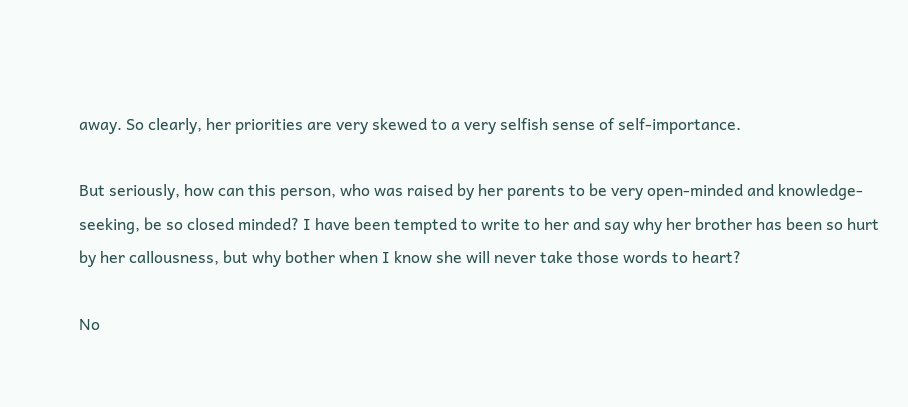away. So clearly, her priorities are very skewed to a very selfish sense of self-importance.

But seriously, how can this person, who was raised by her parents to be very open-minded and knowledge-seeking, be so closed minded? I have been tempted to write to her and say why her brother has been so hurt by her callousness, but why bother when I know she will never take those words to heart?

No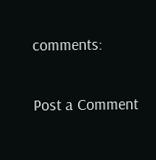comments:

Post a Comment